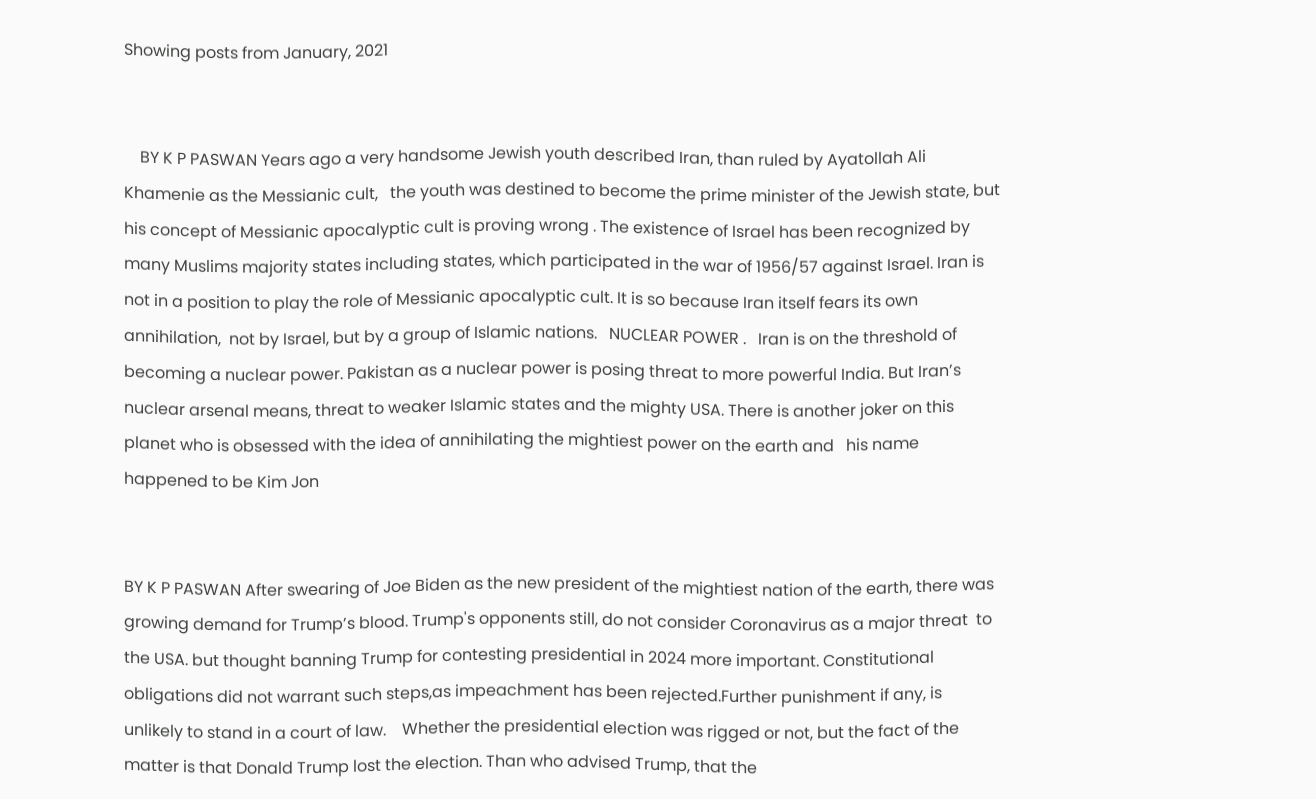Showing posts from January, 2021


    BY K P PASWAN Years ago a very handsome Jewish youth described Iran, than ruled by Ayatollah Ali Khamenie as the Messianic cult,   the youth was destined to become the prime minister of the Jewish state, but his concept of Messianic apocalyptic cult is proving wrong . The existence of Israel has been recognized by   many Muslims majority states including states, which participated in the war of 1956/57 against Israel. Iran is not in a position to play the role of Messianic apocalyptic cult. It is so because Iran itself fears its own annihilation,  not by Israel, but by a group of Islamic nations.   NUCLEAR POWER .   Iran is on the threshold of becoming a nuclear power. Pakistan as a nuclear power is posing threat to more powerful India. But Iran’s nuclear arsenal means, threat to weaker Islamic states and the mighty USA. There is another joker on this planet who is obsessed with the idea of annihilating the mightiest power on the earth and   his name happened to be Kim Jon


BY K P PASWAN After swearing of Joe Biden as the new president of the mightiest nation of the earth, there was growing demand for Trump’s blood. Trump's opponents still, do not consider Coronavirus as a major threat  to the USA. but thought banning Trump for contesting presidential in 2024 more important. Constitutional obligations did not warrant such steps,as impeachment has been rejected.Further punishment if any, is unlikely to stand in a court of law.    Whether the presidential election was rigged or not, but the fact of the matter is that Donald Trump lost the election. Than who advised Trump, that the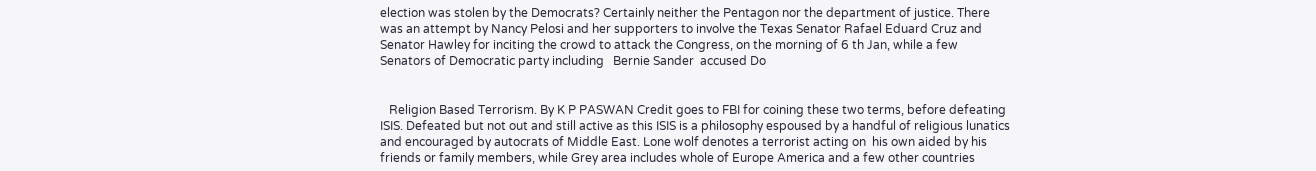election was stolen by the Democrats? Certainly neither the Pentagon nor the department of justice. There was an attempt by Nancy Pelosi and her supporters to involve the Texas Senator Rafael Eduard Cruz and Senator Hawley for inciting the crowd to attack the Congress, on the morning of 6 th Jan, while a few Senators of Democratic party including   Bernie Sander  accused Do


   Religion Based Terrorism. By K P PASWAN Credit goes to FBI for coining these two terms, before defeating ISIS. Defeated but not out and still active as this ISIS is a philosophy espoused by a handful of religious lunatics and encouraged by autocrats of Middle East. Lone wolf denotes a terrorist acting on  his own aided by his friends or family members, while Grey area includes whole of Europe America and a few other countries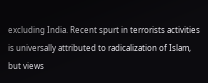excluding India. Recent spurt in terrorists activities is universally attributed to radicalization of Islam, but views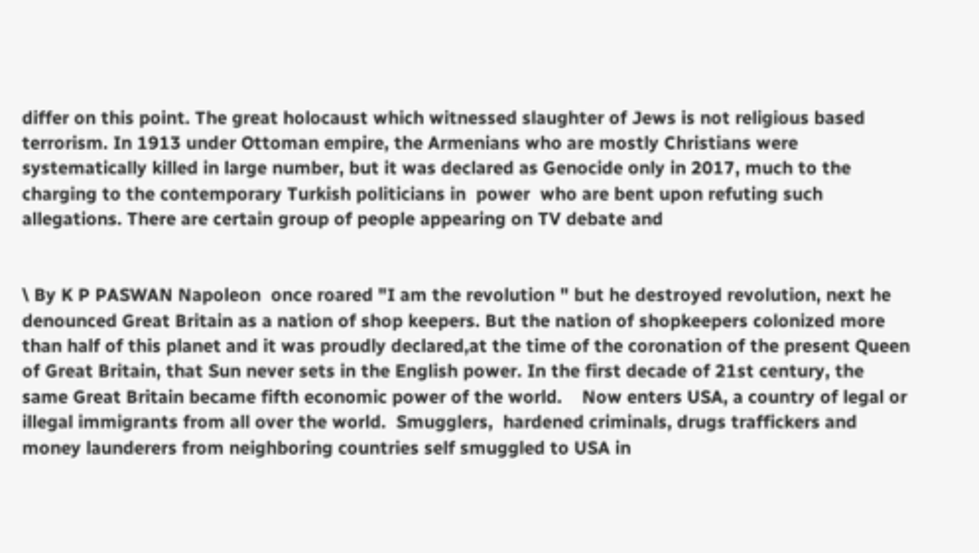differ on this point. The great holocaust which witnessed slaughter of Jews is not religious based terrorism. In 1913 under Ottoman empire, the Armenians who are mostly Christians were systematically killed in large number, but it was declared as Genocide only in 2017, much to the charging to the contemporary Turkish politicians in  power  who are bent upon refuting such allegations. There are certain group of people appearing on TV debate and


\ By K P PASWAN Napoleon  once roared "I am the revolution " but he destroyed revolution, next he denounced Great Britain as a nation of shop keepers. But the nation of shopkeepers colonized more than half of this planet and it was proudly declared,at the time of the coronation of the present Queen of Great Britain, that Sun never sets in the English power. In the first decade of 21st century, the same Great Britain became fifth economic power of the world.    Now enters USA, a country of legal or illegal immigrants from all over the world.  Smugglers,  hardened criminals, drugs traffickers and money launderers from neighboring countries self smuggled to USA in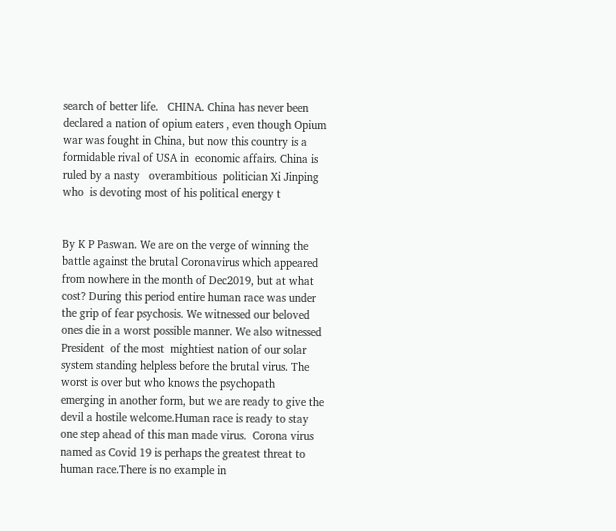search of better life.   CHINA. China has never been declared a nation of opium eaters , even though Opium war was fought in China, but now this country is a formidable rival of USA in  economic affairs. China is  ruled by a nasty   overambitious  politician Xi Jinping who  is devoting most of his political energy t


By K P Paswan. We are on the verge of winning the battle against the brutal Coronavirus which appeared from nowhere in the month of Dec2019, but at what cost? During this period entire human race was under the grip of fear psychosis. We witnessed our beloved ones die in a worst possible manner. We also witnessed President  of the most  mightiest nation of our solar system standing helpless before the brutal virus. The worst is over but who knows the psychopath  emerging in another form, but we are ready to give the devil a hostile welcome.Human race is ready to stay one step ahead of this man made virus.  Corona virus named as Covid 19 is perhaps the greatest threat to human race.There is no example in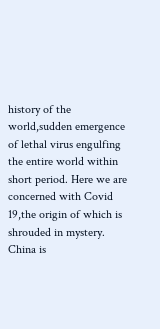history of the world,sudden emergence of lethal virus engulfing the entire world within short period. Here we are concerned with Covid 19,the origin of which is shrouded in mystery. China is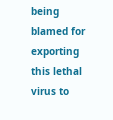being blamed for exporting this lethal virus to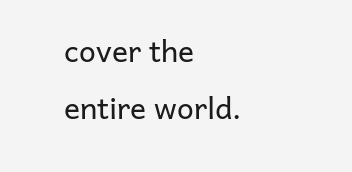cover the entire world.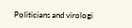Politicians and virologi